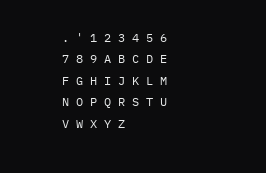. ' 1 2 3 4 5 6 7 8 9 A B C D E F G H I J K L M N O P Q R S T U V W X Y Z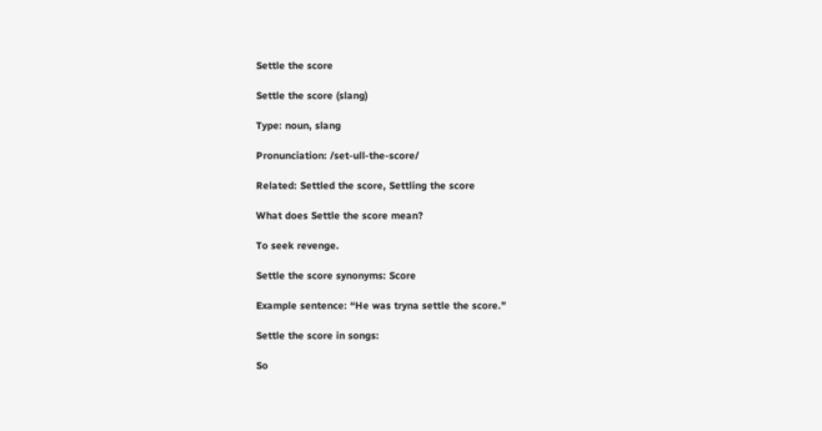Settle the score

Settle the score (slang)

Type: noun, slang

Pronunciation: /set-ull-the-score/

Related: Settled the score, Settling the score

What does Settle the score mean?

To seek revenge.

Settle the score synonyms: Score

Example sentence: “He was tryna settle the score.”

Settle the score in songs:

So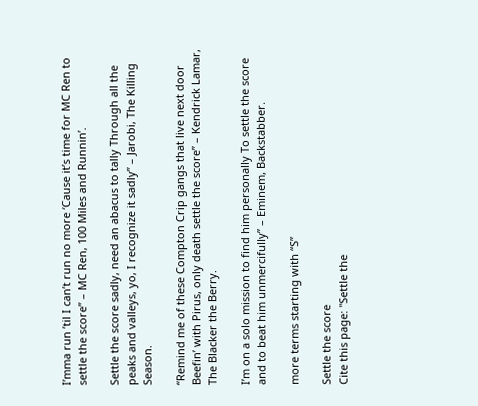I’mma run ’til I can’t run no more ‘Cause it’s time for MC Ren to settle the score” – MC Ren, 100 Miles and Runnin’.

Settle the score sadly, need an abacus to tally Through all the peaks and valleys, yo, I recognize it sadly” – Jarobi, The Killing Season.

“Remind me of these Compton Crip gangs that live next door Beefin’ with Pirus, only death settle the score” – Kendrick Lamar, The Blacker the Berry.

I’m on a solo mission to find him personally To settle the score and to beat him unmercifully” – Eminem, Backstabber.

more terms starting with “S”

Settle the score
Cite this page: "Settle the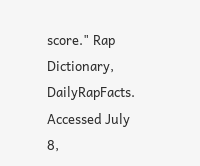score." Rap Dictionary, DailyRapFacts. Accessed July 8,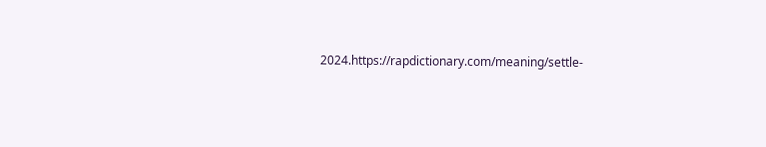2024.https://rapdictionary.com/meaning/settle-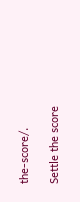the-score/.

Settle the score